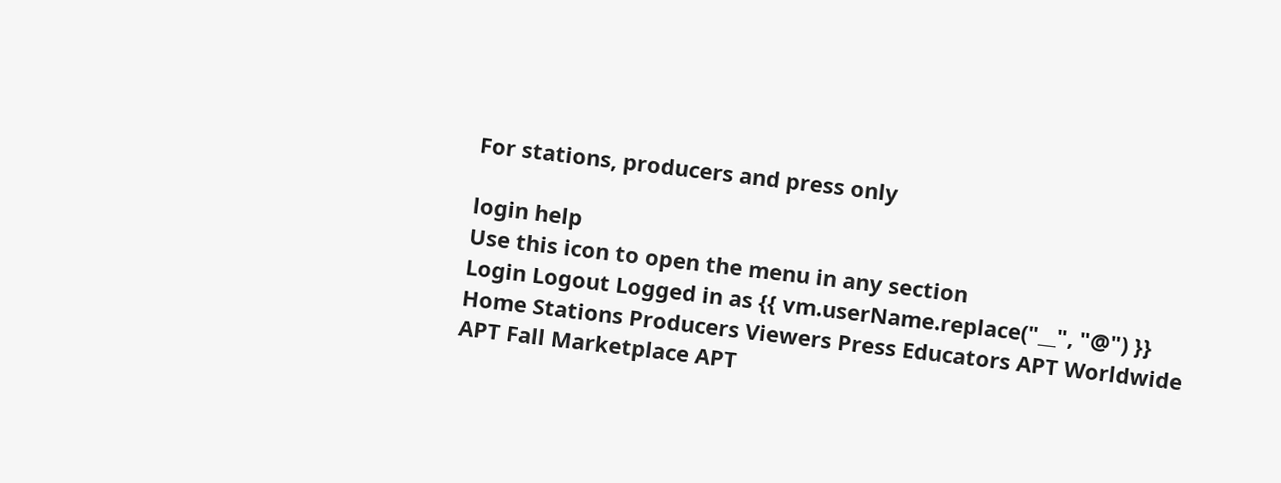For stations, producers and press only

login help
Use this icon to open the menu in any section
Login Logout Logged in as {{ vm.userName.replace("__", "@") }}
Home Stations Producers Viewers Press Educators APT Worldwide APT Fall Marketplace APT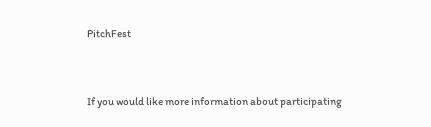PitchFest


If you would like more information about participating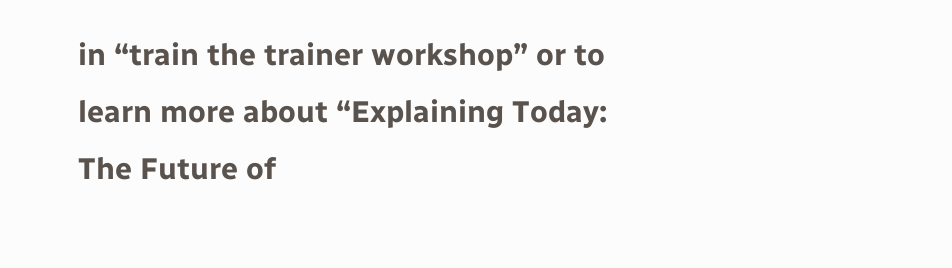in “train the trainer workshop” or to learn more about “Explaining Today: The Future of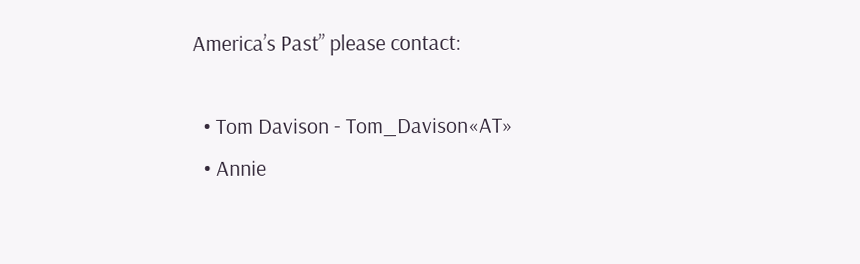America’s Past” please contact:

  • Tom Davison - Tom_Davison«AT»
  • Annie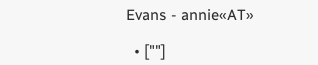Evans - annie«AT»

  • [""]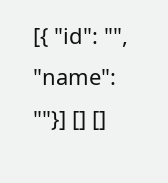[{ "id": "", "name": ""}] [] []